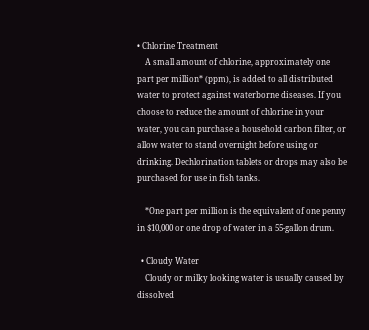• Chlorine Treatment
    A small amount of chlorine, approximately one part per million* (ppm), is added to all distributed water to protect against waterborne diseases. If you choose to reduce the amount of chlorine in your water, you can purchase a household carbon filter, or allow water to stand overnight before using or drinking. Dechlorination tablets or drops may also be purchased for use in fish tanks.

    *One part per million is the equivalent of one penny in $10,000 or one drop of water in a 55-gallon drum.

  • Cloudy Water
    Cloudy or milky looking water is usually caused by dissolved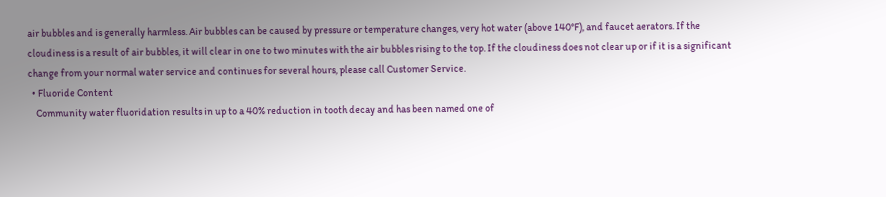air bubbles and is generally harmless. Air bubbles can be caused by pressure or temperature changes, very hot water (above 140°F), and faucet aerators. If the cloudiness is a result of air bubbles, it will clear in one to two minutes with the air bubbles rising to the top. If the cloudiness does not clear up or if it is a significant change from your normal water service and continues for several hours, please call Customer Service.
  • Fluoride Content
    Community water fluoridation results in up to a 40% reduction in tooth decay and has been named one of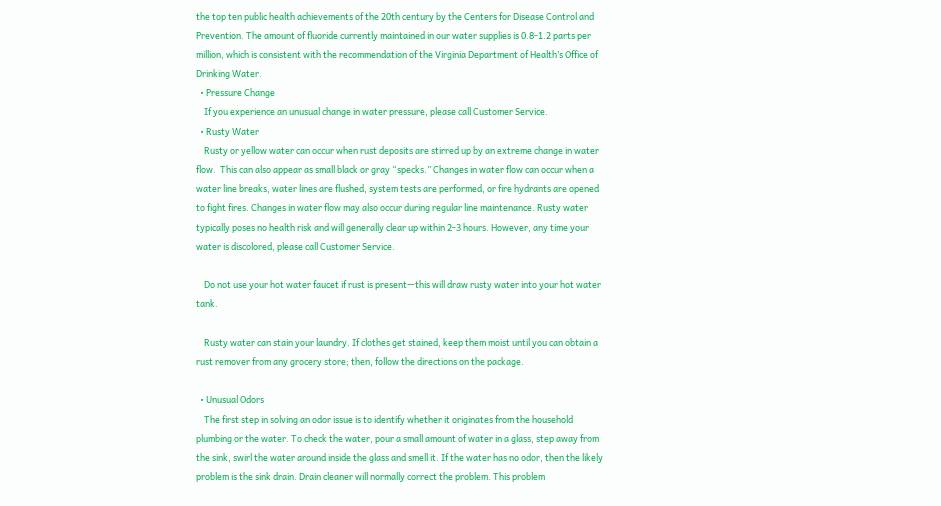the top ten public health achievements of the 20th century by the Centers for Disease Control and Prevention. The amount of fluoride currently maintained in our water supplies is 0.8-1.2 parts per million, which is consistent with the recommendation of the Virginia Department of Health’s Office of Drinking Water.
  • Pressure Change
    If you experience an unusual change in water pressure, please call Customer Service.
  • Rusty Water
    Rusty or yellow water can occur when rust deposits are stirred up by an extreme change in water flow.  This can also appear as small black or gray “specks.” Changes in water flow can occur when a water line breaks, water lines are flushed, system tests are performed, or fire hydrants are opened to fight fires. Changes in water flow may also occur during regular line maintenance. Rusty water typically poses no health risk and will generally clear up within 2-3 hours. However, any time your water is discolored, please call Customer Service.

    Do not use your hot water faucet if rust is present—this will draw rusty water into your hot water tank.

    Rusty water can stain your laundry. If clothes get stained, keep them moist until you can obtain a rust remover from any grocery store; then, follow the directions on the package.

  • Unusual Odors
    The first step in solving an odor issue is to identify whether it originates from the household plumbing or the water. To check the water, pour a small amount of water in a glass, step away from the sink, swirl the water around inside the glass and smell it. If the water has no odor, then the likely problem is the sink drain. Drain cleaner will normally correct the problem. This problem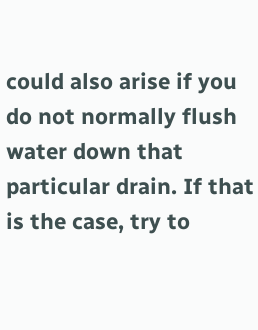could also arise if you do not normally flush water down that particular drain. If that is the case, try to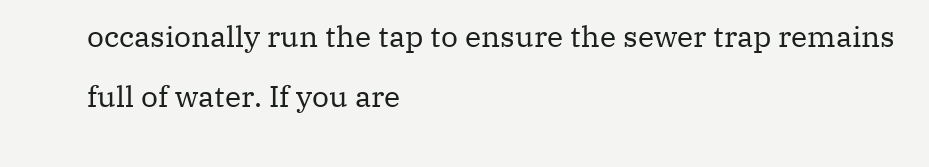occasionally run the tap to ensure the sewer trap remains full of water. If you are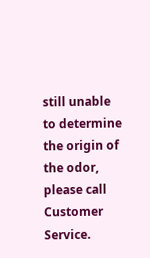still unable to determine the origin of the odor, please call Customer Service.